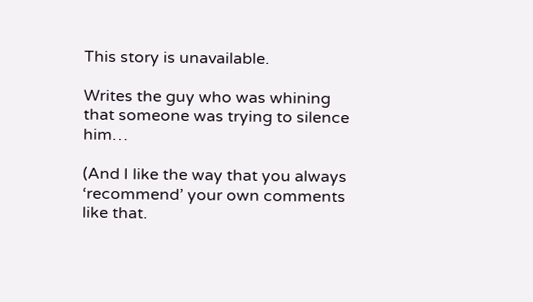This story is unavailable.

Writes the guy who was whining that someone was trying to silence him…

(And I like the way that you always ‘recommend’ your own comments like that.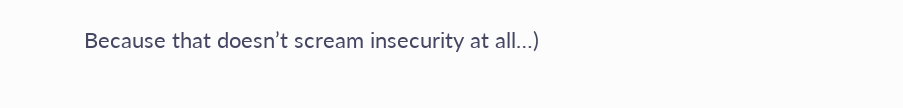Because that doesn’t scream insecurity at all…)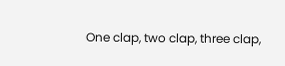One clap, two clap, three clap,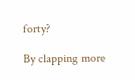forty?

By clapping more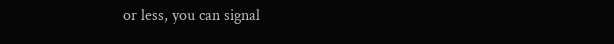or less, you can signal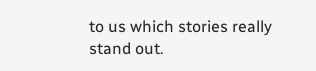to us which stories really stand out.